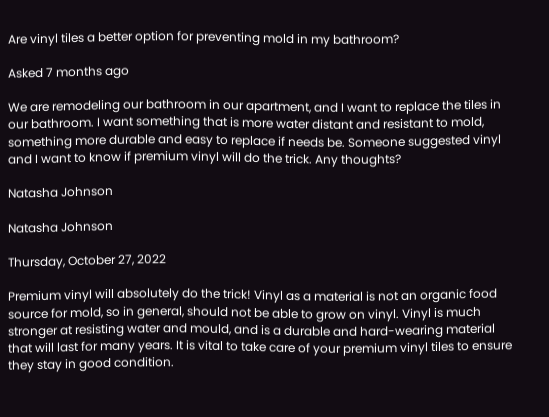Are vinyl tiles a better option for preventing mold in my bathroom?

Asked 7 months ago

We are remodeling our bathroom in our apartment, and I want to replace the tiles in our bathroom. I want something that is more water distant and resistant to mold, something more durable and easy to replace if needs be. Someone suggested vinyl and I want to know if premium vinyl will do the trick. Any thoughts?

Natasha Johnson

Natasha Johnson

Thursday, October 27, 2022

Premium vinyl will absolutely do the trick! Vinyl as a material is not an organic food source for mold, so in general, should not be able to grow on vinyl. Vinyl is much stronger at resisting water and mould, and is a durable and hard-wearing material that will last for many years. It is vital to take care of your premium vinyl tiles to ensure they stay in good condition.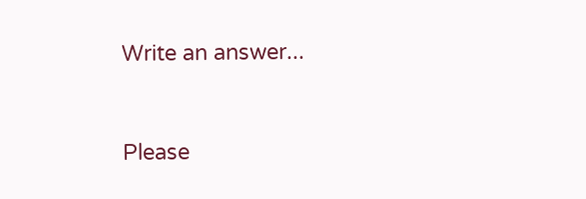Write an answer...


Please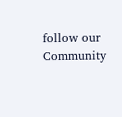follow our  Community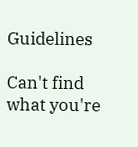Guidelines

Can't find what you're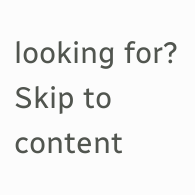looking for?
Skip to content